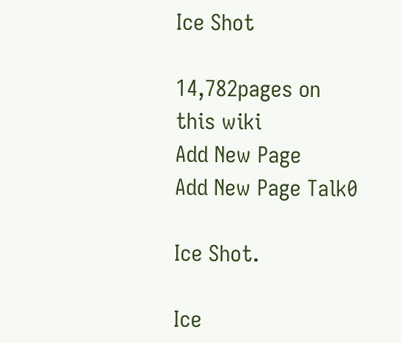Ice Shot

14,782pages on
this wiki
Add New Page
Add New Page Talk0

Ice Shot.

Ice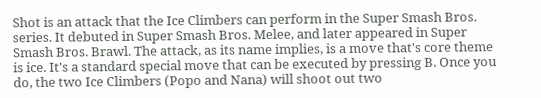Shot is an attack that the Ice Climbers can perform in the Super Smash Bros. series. It debuted in Super Smash Bros. Melee, and later appeared in Super Smash Bros. Brawl. The attack, as its name implies, is a move that's core theme is ice. It's a standard special move that can be executed by pressing B. Once you do, the two Ice Climbers (Popo and Nana) will shoot out two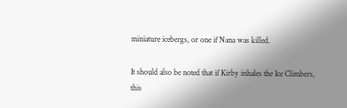miniature icebergs, or one if Nana was killed.

It should also be noted that if Kirby inhales the Ice Climbers, this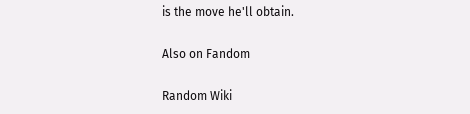is the move he'll obtain.

Also on Fandom

Random Wiki